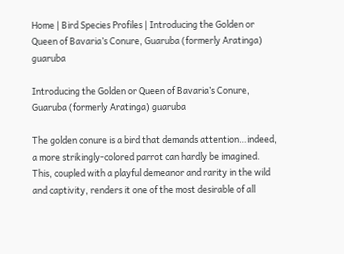Home | Bird Species Profiles | Introducing the Golden or Queen of Bavaria’s Conure, Guaruba (formerly Aratinga) guaruba

Introducing the Golden or Queen of Bavaria’s Conure, Guaruba (formerly Aratinga) guaruba

The golden conure is a bird that demands attention…indeed, a more strikingly-colored parrot can hardly be imagined.  This, coupled with a playful demeanor and rarity in the wild and captivity, renders it one of the most desirable of all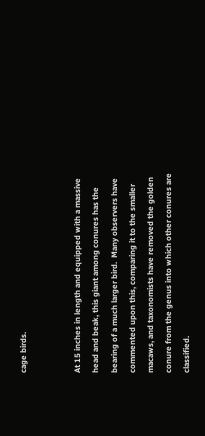cage birds.


At 15 inches in length and equipped with a massive head and beak, this giant among conures has the bearing of a much larger bird.  Many observers have commented upon this, comparing it to the smaller macaws, and taxonomists have removed the golden conure from the genus into which other conures are classified.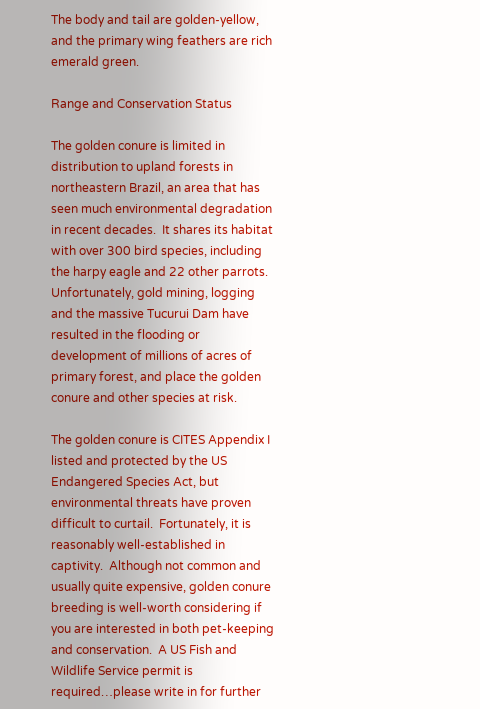The body and tail are golden-yellow, and the primary wing feathers are rich emerald green.

Range and Conservation Status

The golden conure is limited in distribution to upland forests in northeastern Brazil, an area that has seen much environmental degradation in recent decades.  It shares its habitat with over 300 bird species, including the harpy eagle and 22 other parrots.  Unfortunately, gold mining, logging and the massive Tucurui Dam have resulted in the flooding or development of millions of acres of primary forest, and place the golden conure and other species at risk.

The golden conure is CITES Appendix I listed and protected by the US Endangered Species Act, but environmental threats have proven difficult to curtail.  Fortunately, it is reasonably well-established in captivity.  Although not common and usually quite expensive, golden conure breeding is well-worth considering if you are interested in both pet-keeping and conservation.  A US Fish and Wildlife Service permit is required…please write in for further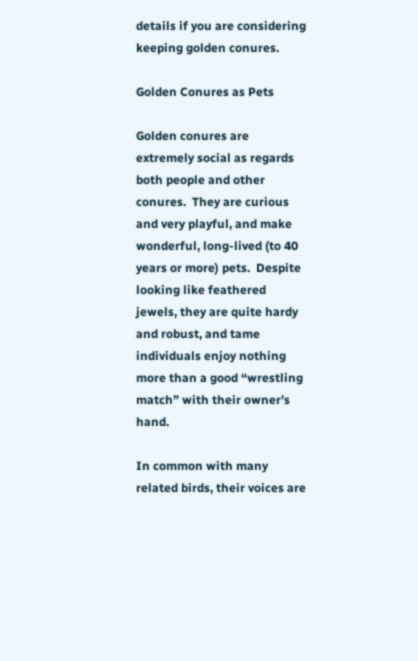details if you are considering keeping golden conures.

Golden Conures as Pets

Golden conures are extremely social as regards both people and other conures.  They are curious and very playful, and make wonderful, long-lived (to 40 years or more) pets.  Despite looking like feathered jewels, they are quite hardy and robust, and tame individuals enjoy nothing more than a good “wrestling match” with their owner’s hand.

In common with many related birds, their voices are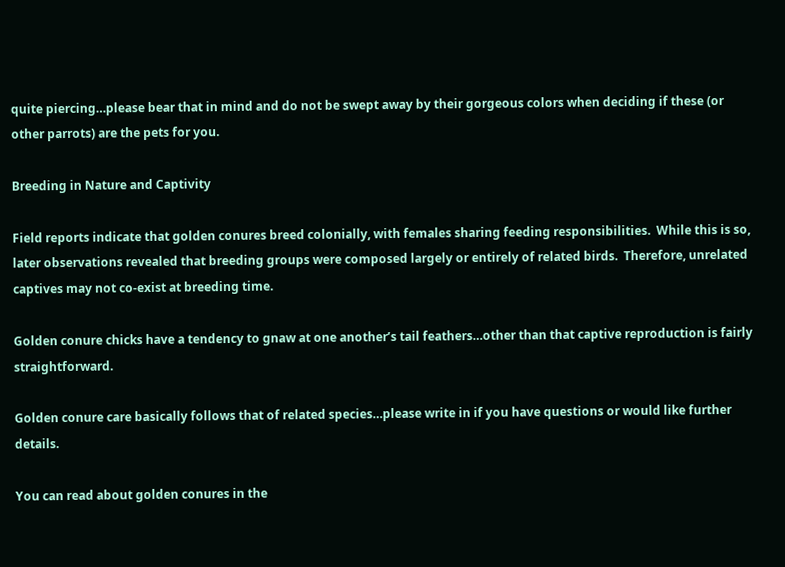quite piercing…please bear that in mind and do not be swept away by their gorgeous colors when deciding if these (or other parrots) are the pets for you.

Breeding in Nature and Captivity

Field reports indicate that golden conures breed colonially, with females sharing feeding responsibilities.  While this is so, later observations revealed that breeding groups were composed largely or entirely of related birds.  Therefore, unrelated captives may not co-exist at breeding time.

Golden conure chicks have a tendency to gnaw at one another’s tail feathers…other than that captive reproduction is fairly straightforward.

Golden conure care basically follows that of related species…please write in if you have questions or would like further details.

You can read about golden conures in the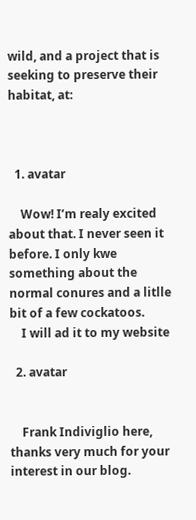wild, and a project that is seeking to preserve their habitat, at:



  1. avatar

    Wow! I’m realy excited about that. I never seen it before. I only kwe something about the normal conures and a litlle bit of a few cockatoos.
    I will ad it to my website

  2. avatar


    Frank Indiviglio here, thanks very much for your interest in our blog.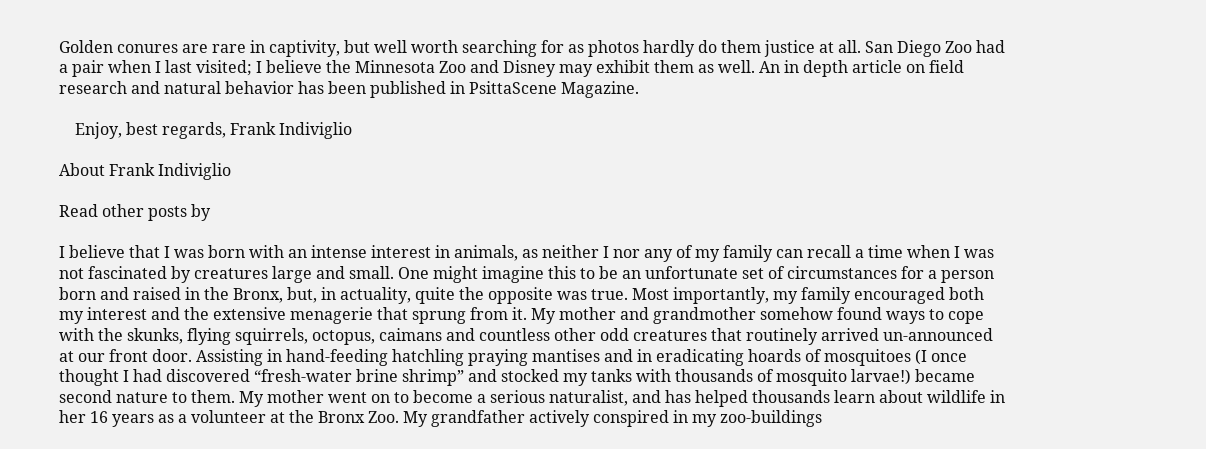Golden conures are rare in captivity, but well worth searching for as photos hardly do them justice at all. San Diego Zoo had a pair when I last visited; I believe the Minnesota Zoo and Disney may exhibit them as well. An in depth article on field research and natural behavior has been published in PsittaScene Magazine.

    Enjoy, best regards, Frank Indiviglio

About Frank Indiviglio

Read other posts by

I believe that I was born with an intense interest in animals, as neither I nor any of my family can recall a time when I was not fascinated by creatures large and small. One might imagine this to be an unfortunate set of circumstances for a person born and raised in the Bronx, but, in actuality, quite the opposite was true. Most importantly, my family encouraged both my interest and the extensive menagerie that sprung from it. My mother and grandmother somehow found ways to cope with the skunks, flying squirrels, octopus, caimans and countless other odd creatures that routinely arrived un-announced at our front door. Assisting in hand-feeding hatchling praying mantises and in eradicating hoards of mosquitoes (I once thought I had discovered “fresh-water brine shrimp” and stocked my tanks with thousands of mosquito larvae!) became second nature to them. My mother went on to become a serious naturalist, and has helped thousands learn about wildlife in her 16 years as a volunteer at the Bronx Zoo. My grandfather actively conspired in my zoo-buildings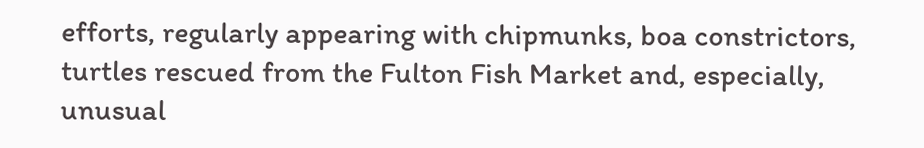efforts, regularly appearing with chipmunks, boa constrictors, turtles rescued from the Fulton Fish Market and, especially, unusual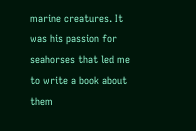marine creatures. It was his passion for seahorses that led me to write a book about them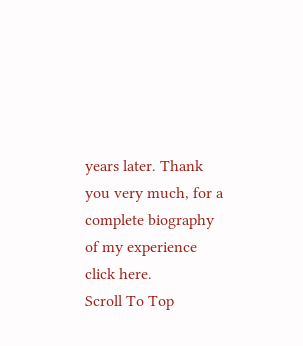years later. Thank you very much, for a complete biography of my experience click here.
Scroll To Top